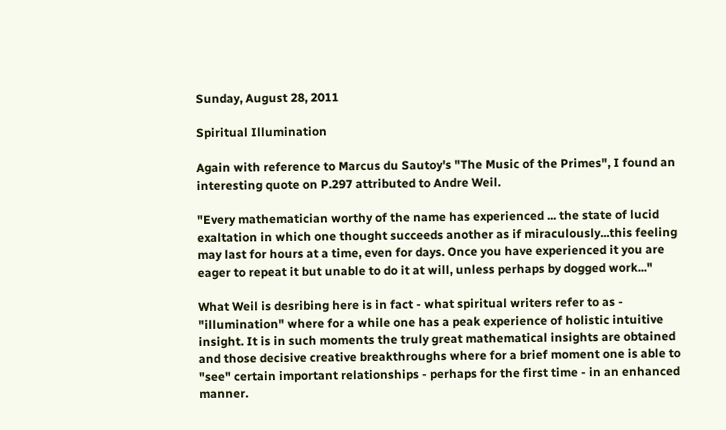Sunday, August 28, 2011

Spiritual Illumination

Again with reference to Marcus du Sautoy's "The Music of the Primes", I found an interesting quote on P.297 attributed to Andre Weil.

"Every mathematician worthy of the name has experienced ... the state of lucid exaltation in which one thought succeeds another as if miraculously...this feeling may last for hours at a time, even for days. Once you have experienced it you are eager to repeat it but unable to do it at will, unless perhaps by dogged work..."

What Weil is desribing here is in fact - what spiritual writers refer to as - "illumination" where for a while one has a peak experience of holistic intuitive insight. It is in such moments the truly great mathematical insights are obtained and those decisive creative breakthroughs where for a brief moment one is able to "see" certain important relationships - perhaps for the first time - in an enhanced manner.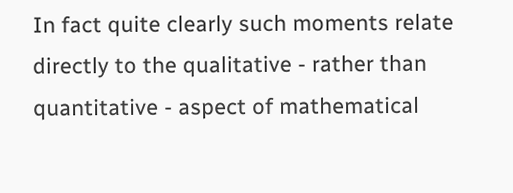In fact quite clearly such moments relate directly to the qualitative - rather than quantitative - aspect of mathematical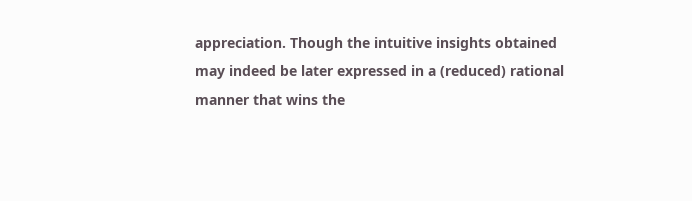appreciation. Though the intuitive insights obtained may indeed be later expressed in a (reduced) rational manner that wins the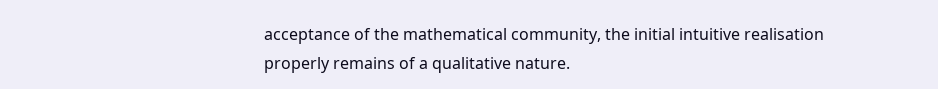acceptance of the mathematical community, the initial intuitive realisation properly remains of a qualitative nature.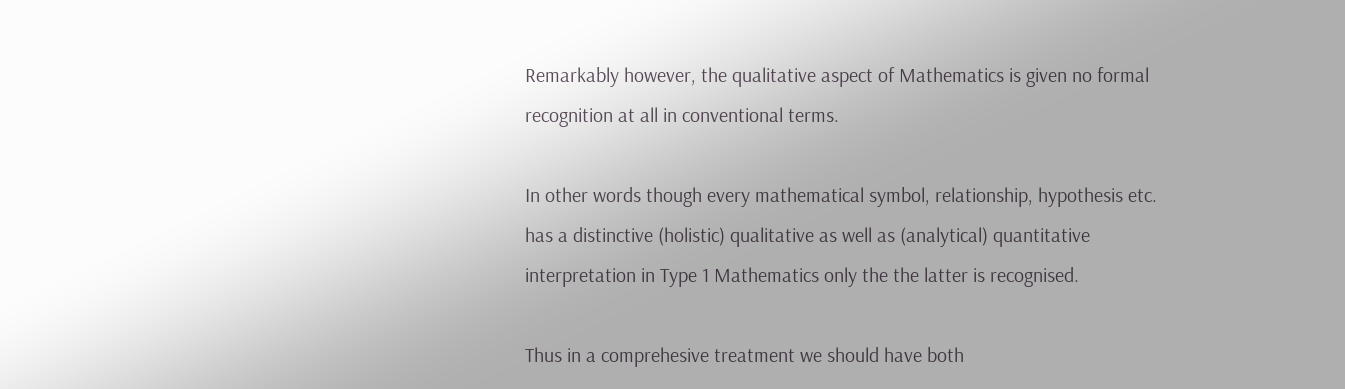Remarkably however, the qualitative aspect of Mathematics is given no formal recognition at all in conventional terms.

In other words though every mathematical symbol, relationship, hypothesis etc. has a distinctive (holistic) qualitative as well as (analytical) quantitative interpretation in Type 1 Mathematics only the the latter is recognised.

Thus in a comprehesive treatment we should have both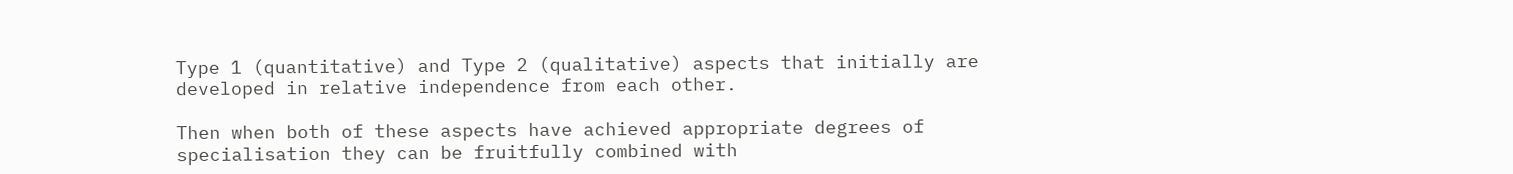Type 1 (quantitative) and Type 2 (qualitative) aspects that initially are developed in relative independence from each other.

Then when both of these aspects have achieved appropriate degrees of specialisation they can be fruitfully combined with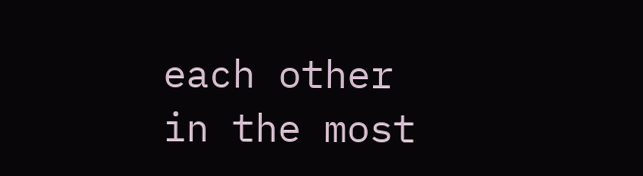each other in the most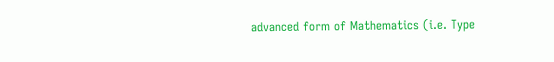advanced form of Mathematics (i.e. Type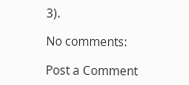3).

No comments:

Post a Comment